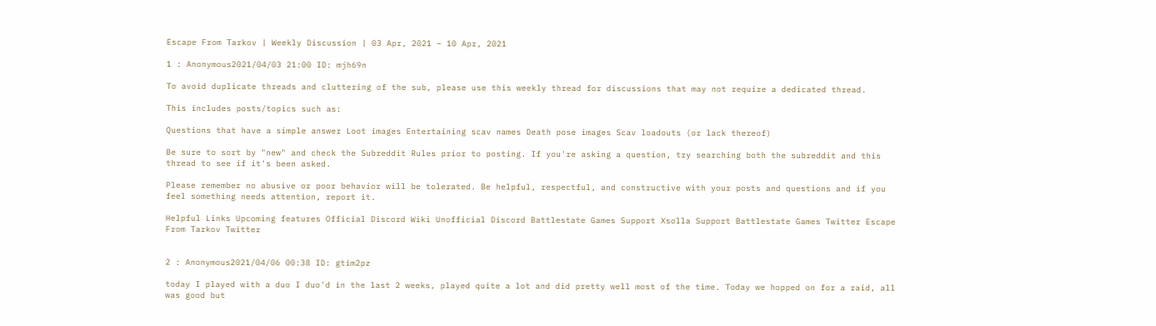Escape From Tarkov | Weekly Discussion | 03 Apr, 2021 – 10 Apr, 2021

1 : Anonymous2021/04/03 21:00 ID: mjh69n

To avoid duplicate threads and cluttering of the sub, please use this weekly thread for discussions that may not require a dedicated thread.

This includes posts/topics such as:

Questions that have a simple answer Loot images Entertaining scav names Death pose images Scav loadouts (or lack thereof)

Be sure to sort by "new" and check the Subreddit Rules prior to posting. If you're asking a question, try searching both the subreddit and this thread to see if it's been asked.

Please remember no abusive or poor behavior will be tolerated. Be helpful, respectful, and constructive with your posts and questions and if you feel something needs attention, report it.

Helpful Links Upcoming features Official Discord Wiki Unofficial Discord Battlestate Games Support Xsolla Support Battlestate Games Twitter Escape From Tarkov Twitter


2 : Anonymous2021/04/06 00:38 ID: gtim2pz

today I played with a duo I duo'd in the last 2 weeks, played quite a lot and did pretty well most of the time. Today we hopped on for a raid, all was good but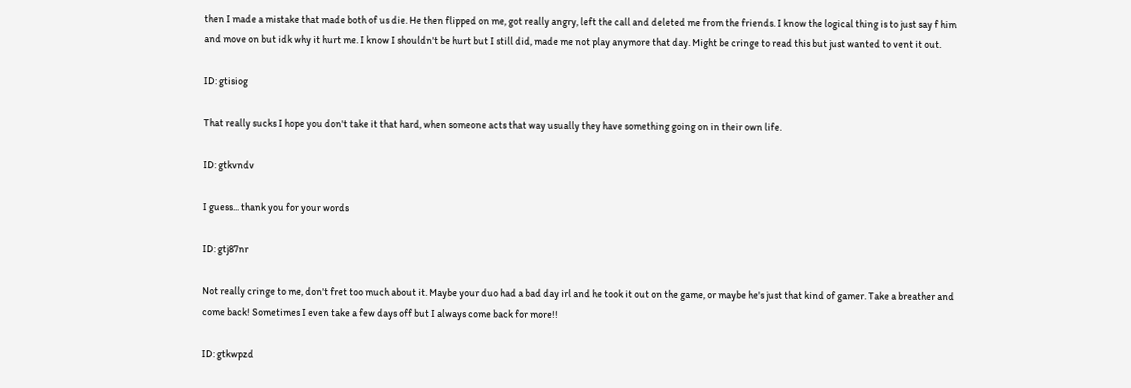then I made a mistake that made both of us die. He then flipped on me, got really angry, left the call and deleted me from the friends. I know the logical thing is to just say f him and move on but idk why it hurt me. I know I shouldn't be hurt but I still did, made me not play anymore that day. Might be cringe to read this but just wanted to vent it out.

ID: gtisiog

That really sucks I hope you don't take it that hard, when someone acts that way usually they have something going on in their own life.

ID: gtkvndv

I guess... thank you for your words

ID: gtj87nr

Not really cringe to me, don't fret too much about it. Maybe your duo had a bad day irl and he took it out on the game, or maybe he's just that kind of gamer. Take a breather and come back! Sometimes I even take a few days off but I always come back for more!!

ID: gtkwpzd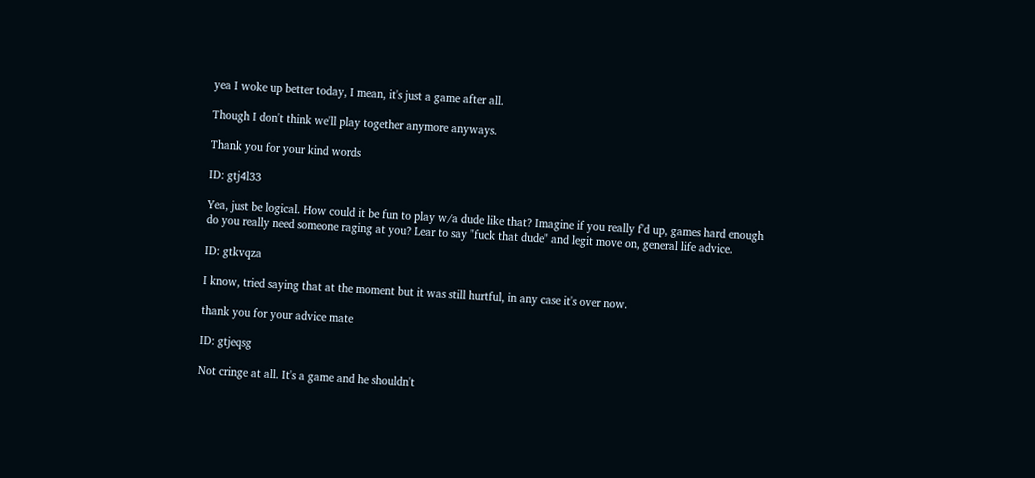yea I woke up better today, I mean, it's just a game after all.

Though I don't think we'll play together anymore anyways.

Thank you for your kind words

ID: gtj4l33

Yea, just be logical. How could it be fun to play w/a dude like that? Imagine if you really f'd up, games hard enough do you really need someone raging at you? Lear to say "fuck that dude" and legit move on, general life advice.

ID: gtkvqza

I know, tried saying that at the moment but it was still hurtful, in any case it's over now.

thank you for your advice mate

ID: gtjeqsg

Not cringe at all. It's a game and he shouldn't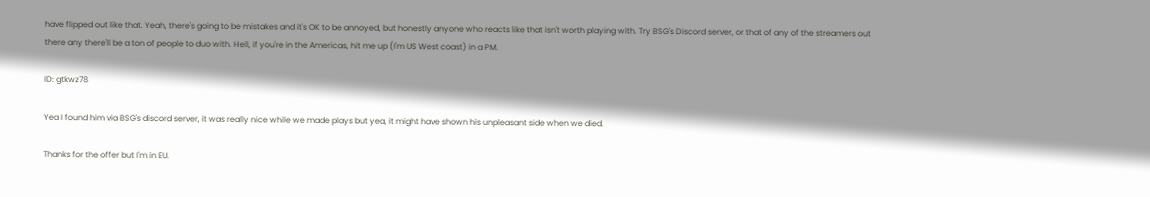have flipped out like that. Yeah, there's going to be mistakes and it's OK to be annoyed, but honestly anyone who reacts like that isn't worth playing with. Try BSG's Discord server, or that of any of the streamers out there any there'll be a ton of people to duo with. Hell, if you're in the Americas, hit me up (I'm US West coast) in a PM.

ID: gtkwz78

Yea I found him via BSG's discord server, it was really nice while we made plays but yea, it might have shown his unpleasant side when we died.

Thanks for the offer but I'm in EU.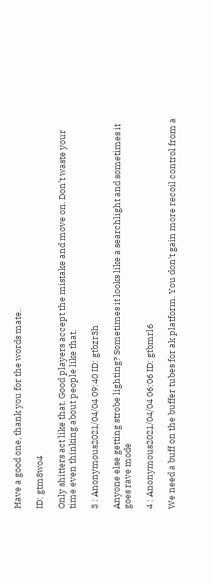Have a good one, thank you for the words mate.

ID: gtm8wo4

Only shitters act like that. Good players accept the mistake and move on. Don’t waste your time even thinking about people like that.

3 : Anonymous2021/04/04 09:40 ID: gtbzr3h

Anyone else getting strobe lighting? Sometimes it looks like a searchlight and sometimes it goes rave mode

4 : Anonymous2021/04/04 06:06 ID: gtbmrl6

We need a buff on the buffer tubes for ak platform. You don't gain more recoil control from a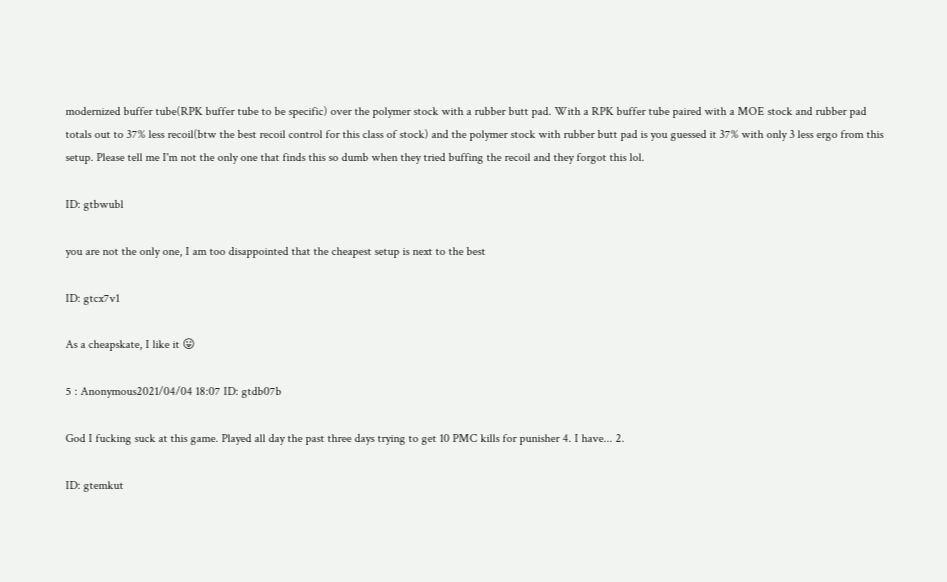modernized buffer tube(RPK buffer tube to be specific) over the polymer stock with a rubber butt pad. With a RPK buffer tube paired with a MOE stock and rubber pad totals out to 37% less recoil(btw the best recoil control for this class of stock) and the polymer stock with rubber butt pad is you guessed it 37% with only 3 less ergo from this setup. Please tell me I'm not the only one that finds this so dumb when they tried buffing the recoil and they forgot this lol.

ID: gtbwubl

you are not the only one, I am too disappointed that the cheapest setup is next to the best

ID: gtcx7v1

As a cheapskate, I like it 😛

5 : Anonymous2021/04/04 18:07 ID: gtdb07b

God I fucking suck at this game. Played all day the past three days trying to get 10 PMC kills for punisher 4. I have... 2.

ID: gtemkut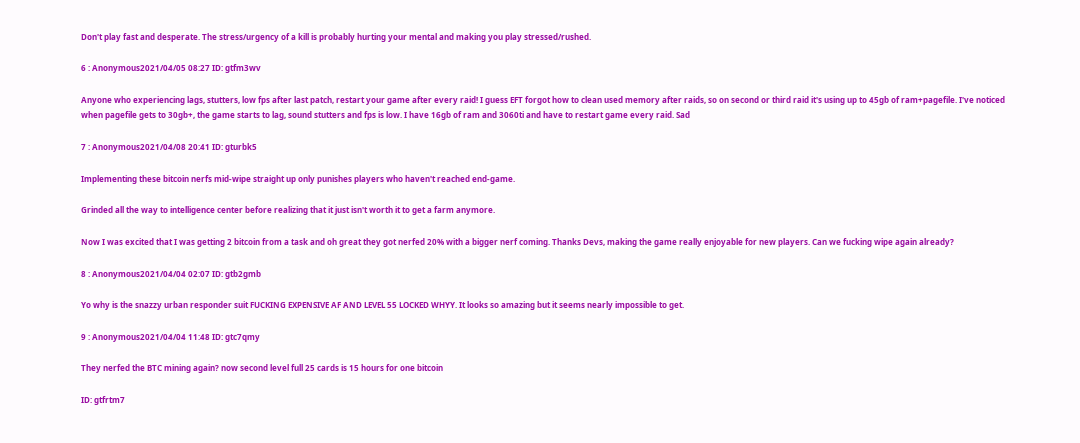Don't play fast and desperate. The stress/urgency of a kill is probably hurting your mental and making you play stressed/rushed.

6 : Anonymous2021/04/05 08:27 ID: gtfm3wv

Anyone who experiencing lags, stutters, low fps after last patch, restart your game after every raid! I guess EFT forgot how to clean used memory after raids, so on second or third raid it's using up to 45gb of ram+pagefile. I've noticed when pagefile gets to 30gb+, the game starts to lag, sound stutters and fps is low. I have 16gb of ram and 3060ti and have to restart game every raid. Sad

7 : Anonymous2021/04/08 20:41 ID: gturbk5

Implementing these bitcoin nerfs mid-wipe straight up only punishes players who haven't reached end-game.

Grinded all the way to intelligence center before realizing that it just isn't worth it to get a farm anymore.

Now I was excited that I was getting 2 bitcoin from a task and oh great they got nerfed 20% with a bigger nerf coming. Thanks Devs, making the game really enjoyable for new players. Can we fucking wipe again already?

8 : Anonymous2021/04/04 02:07 ID: gtb2gmb

Yo why is the snazzy urban responder suit FUCKING EXPENSIVE AF AND LEVEL 55 LOCKED WHYY. It looks so amazing but it seems nearly impossible to get.

9 : Anonymous2021/04/04 11:48 ID: gtc7qmy

They nerfed the BTC mining again? now second level full 25 cards is 15 hours for one bitcoin

ID: gtfrtm7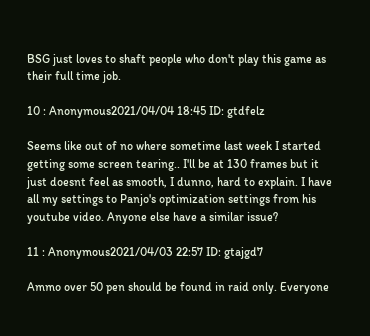BSG just loves to shaft people who don't play this game as their full time job.

10 : Anonymous2021/04/04 18:45 ID: gtdfelz

Seems like out of no where sometime last week I started getting some screen tearing.. I'll be at 130 frames but it just doesnt feel as smooth, I dunno, hard to explain. I have all my settings to Panjo's optimization settings from his youtube video. Anyone else have a similar issue?

11 : Anonymous2021/04/03 22:57 ID: gtajgd7

Ammo over 50 pen should be found in raid only. Everyone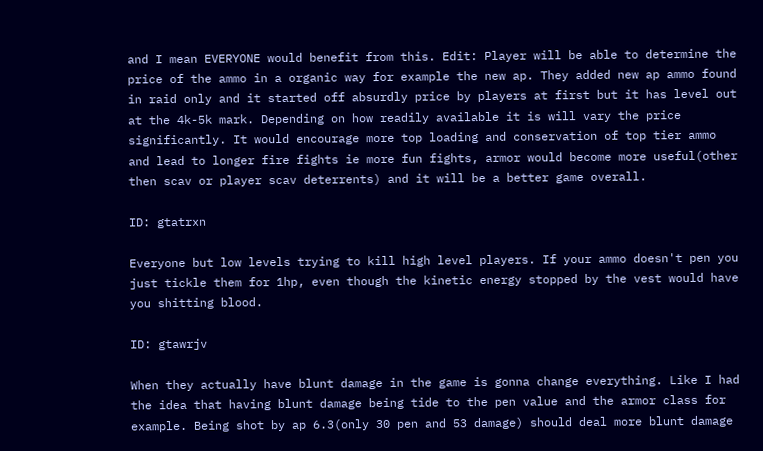and I mean EVERYONE would benefit from this. Edit: Player will be able to determine the price of the ammo in a organic way for example the new ap. They added new ap ammo found in raid only and it started off absurdly price by players at first but it has level out at the 4k-5k mark. Depending on how readily available it is will vary the price significantly. It would encourage more top loading and conservation of top tier ammo and lead to longer fire fights ie more fun fights, armor would become more useful(other then scav or player scav deterrents) and it will be a better game overall.

ID: gtatrxn

Everyone but low levels trying to kill high level players. If your ammo doesn't pen you just tickle them for 1hp, even though the kinetic energy stopped by the vest would have you shitting blood.

ID: gtawrjv

When they actually have blunt damage in the game is gonna change everything. Like I had the idea that having blunt damage being tide to the pen value and the armor class for example. Being shot by ap 6.3(only 30 pen and 53 damage) should deal more blunt damage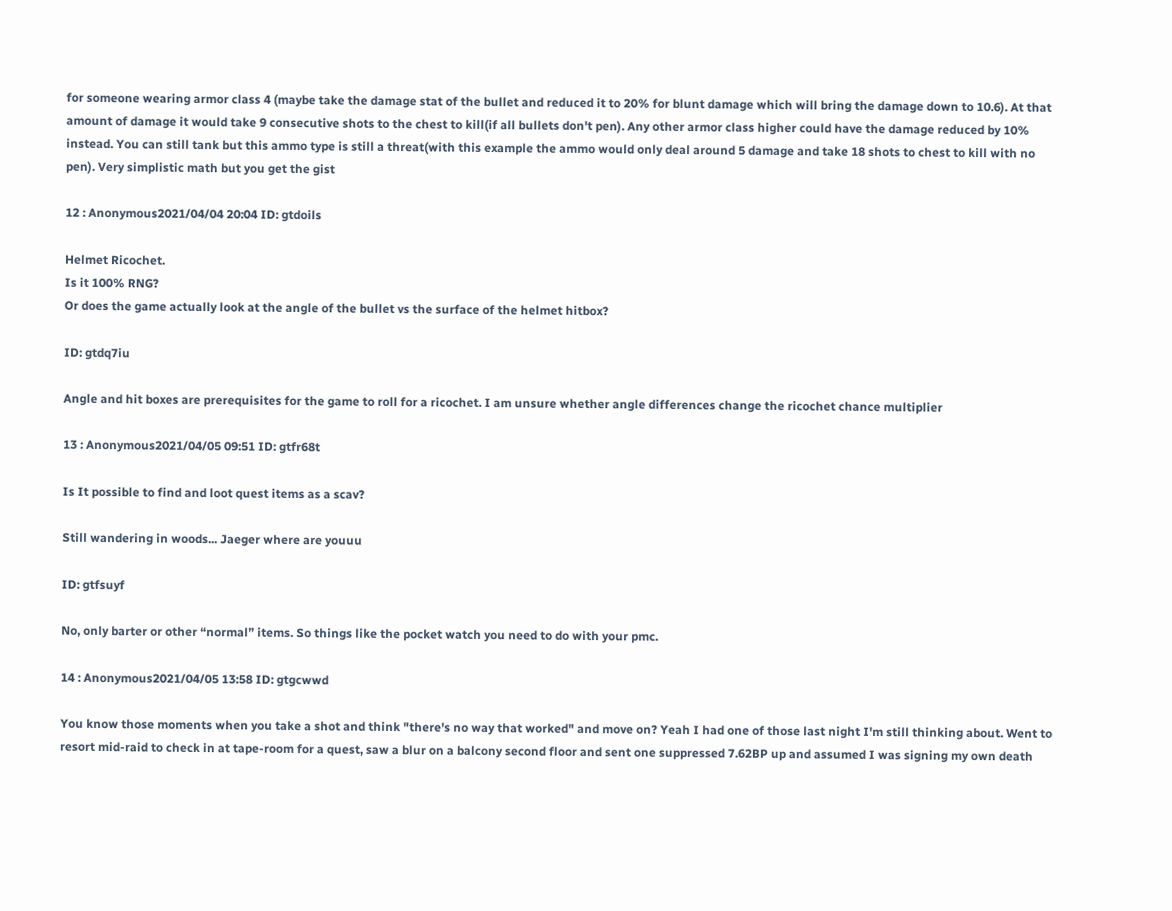for someone wearing armor class 4 (maybe take the damage stat of the bullet and reduced it to 20% for blunt damage which will bring the damage down to 10.6). At that amount of damage it would take 9 consecutive shots to the chest to kill(if all bullets don't pen). Any other armor class higher could have the damage reduced by 10% instead. You can still tank but this ammo type is still a threat(with this example the ammo would only deal around 5 damage and take 18 shots to chest to kill with no pen). Very simplistic math but you get the gist

12 : Anonymous2021/04/04 20:04 ID: gtdoils

Helmet Ricochet.
Is it 100% RNG?
Or does the game actually look at the angle of the bullet vs the surface of the helmet hitbox?

ID: gtdq7iu

Angle and hit boxes are prerequisites for the game to roll for a ricochet. I am unsure whether angle differences change the ricochet chance multiplier

13 : Anonymous2021/04/05 09:51 ID: gtfr68t

Is It possible to find and loot quest items as a scav?

Still wandering in woods... Jaeger where are youuu

ID: gtfsuyf

No, only barter or other “normal” items. So things like the pocket watch you need to do with your pmc.

14 : Anonymous2021/04/05 13:58 ID: gtgcwwd

You know those moments when you take a shot and think "there's no way that worked" and move on? Yeah I had one of those last night I'm still thinking about. Went to resort mid-raid to check in at tape-room for a quest, saw a blur on a balcony second floor and sent one suppressed 7.62BP up and assumed I was signing my own death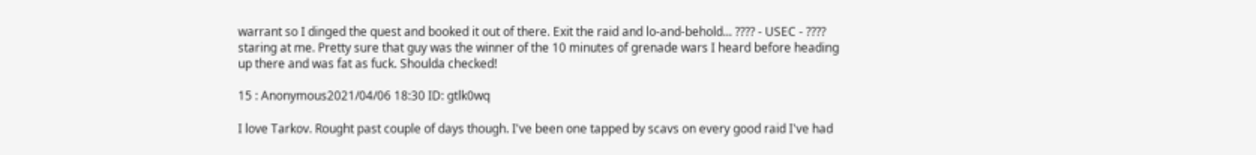warrant so I dinged the quest and booked it out of there. Exit the raid and lo-and-behold... ???? - USEC - ???? staring at me. Pretty sure that guy was the winner of the 10 minutes of grenade wars I heard before heading up there and was fat as fuck. Shoulda checked!

15 : Anonymous2021/04/06 18:30 ID: gtlk0wq

I love Tarkov. Rought past couple of days though. I've been one tapped by scavs on every good raid I've had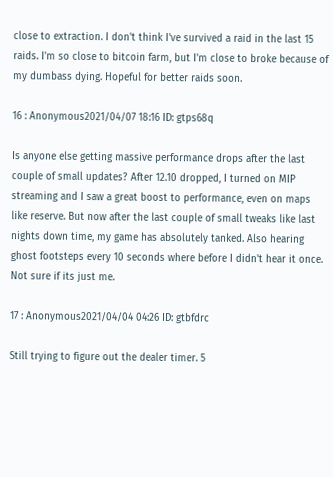close to extraction. I don't think I've survived a raid in the last 15 raids. I'm so close to bitcoin farm, but I'm close to broke because of my dumbass dying. Hopeful for better raids soon.

16 : Anonymous2021/04/07 18:16 ID: gtps68q

Is anyone else getting massive performance drops after the last couple of small updates? After 12.10 dropped, I turned on MIP streaming and I saw a great boost to performance, even on maps like reserve. But now after the last couple of small tweaks like last nights down time, my game has absolutely tanked. Also hearing ghost footsteps every 10 seconds where before I didn't hear it once. Not sure if its just me.

17 : Anonymous2021/04/04 04:26 ID: gtbfdrc

Still trying to figure out the dealer timer. 5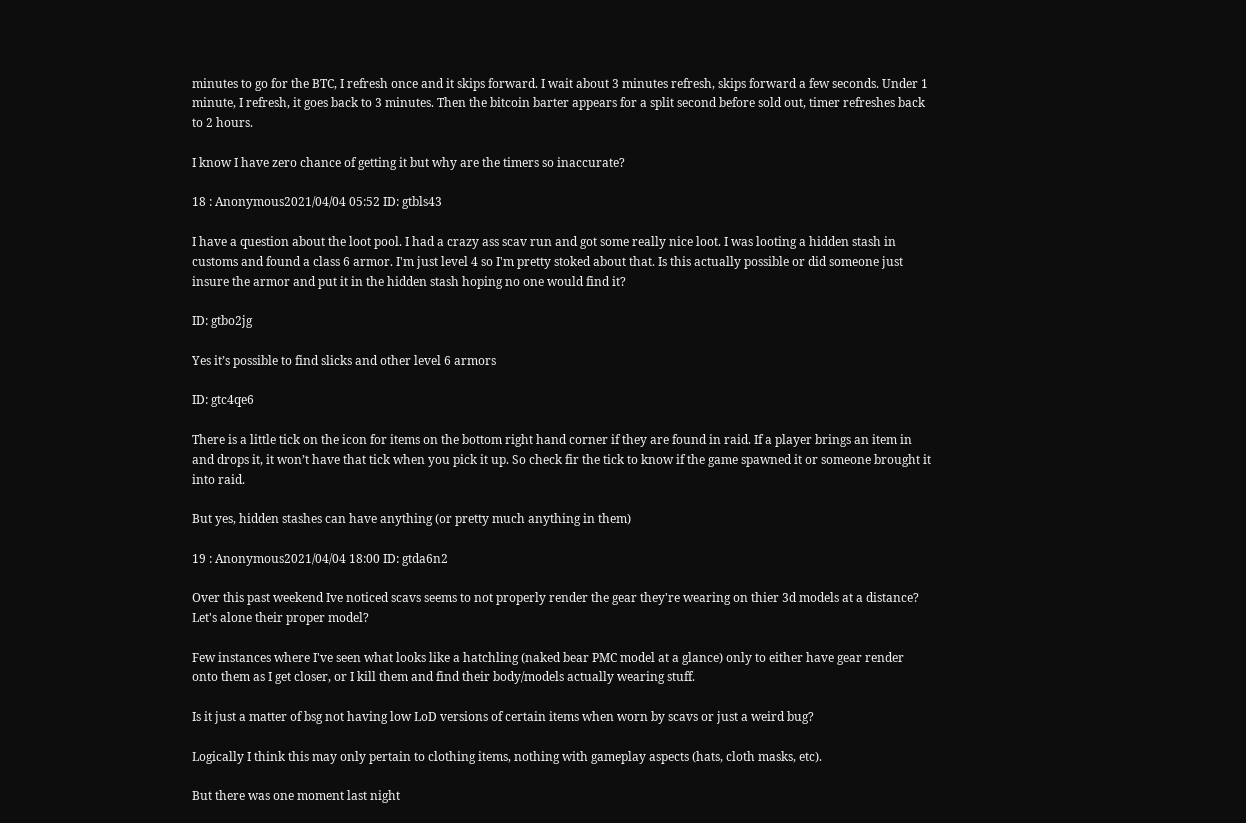minutes to go for the BTC, I refresh once and it skips forward. I wait about 3 minutes refresh, skips forward a few seconds. Under 1 minute, I refresh, it goes back to 3 minutes. Then the bitcoin barter appears for a split second before sold out, timer refreshes back to 2 hours.

I know I have zero chance of getting it but why are the timers so inaccurate?

18 : Anonymous2021/04/04 05:52 ID: gtbls43

I have a question about the loot pool. I had a crazy ass scav run and got some really nice loot. I was looting a hidden stash in customs and found a class 6 armor. I'm just level 4 so I'm pretty stoked about that. Is this actually possible or did someone just insure the armor and put it in the hidden stash hoping no one would find it?

ID: gtbo2jg

Yes it’s possible to find slicks and other level 6 armors

ID: gtc4qe6

There is a little tick on the icon for items on the bottom right hand corner if they are found in raid. If a player brings an item in and drops it, it won’t have that tick when you pick it up. So check fir the tick to know if the game spawned it or someone brought it into raid.

But yes, hidden stashes can have anything (or pretty much anything in them)

19 : Anonymous2021/04/04 18:00 ID: gtda6n2

Over this past weekend Ive noticed scavs seems to not properly render the gear they're wearing on thier 3d models at a distance? Let's alone their proper model?

Few instances where I've seen what looks like a hatchling (naked bear PMC model at a glance) only to either have gear render onto them as I get closer, or I kill them and find their body/models actually wearing stuff.

Is it just a matter of bsg not having low LoD versions of certain items when worn by scavs or just a weird bug?

Logically I think this may only pertain to clothing items, nothing with gameplay aspects (hats, cloth masks, etc).

But there was one moment last night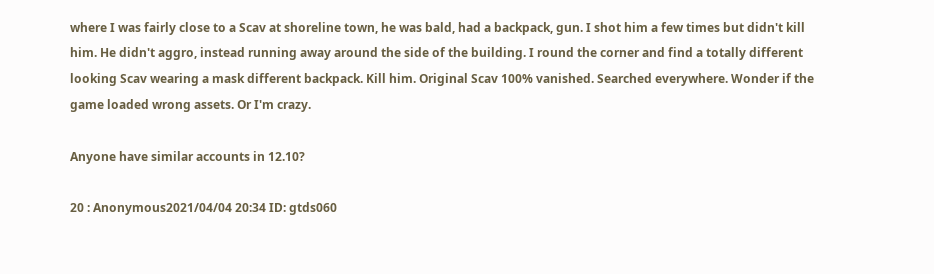where I was fairly close to a Scav at shoreline town, he was bald, had a backpack, gun. I shot him a few times but didn't kill him. He didn't aggro, instead running away around the side of the building. I round the corner and find a totally different looking Scav wearing a mask different backpack. Kill him. Original Scav 100% vanished. Searched everywhere. Wonder if the game loaded wrong assets. Or I'm crazy.

Anyone have similar accounts in 12.10?

20 : Anonymous2021/04/04 20:34 ID: gtds060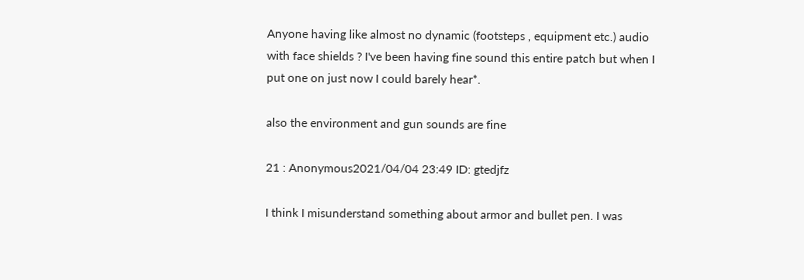Anyone having like almost no dynamic (footsteps , equipment etc.) audio with face shields ? I've been having fine sound this entire patch but when I put one on just now I could barely hear*.

also the environment and gun sounds are fine

21 : Anonymous2021/04/04 23:49 ID: gtedjfz

I think I misunderstand something about armor and bullet pen. I was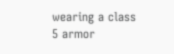wearing a class 5 armor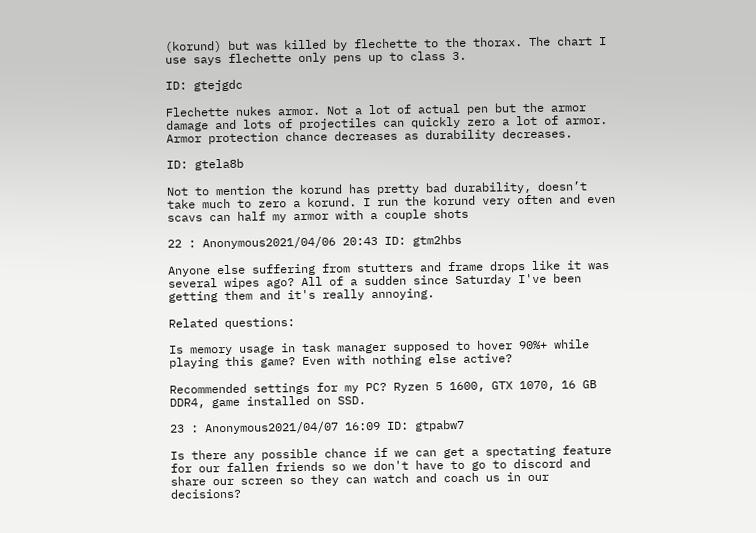(korund) but was killed by flechette to the thorax. The chart I use says flechette only pens up to class 3.

ID: gtejgdc

Flechette nukes armor. Not a lot of actual pen but the armor damage and lots of projectiles can quickly zero a lot of armor. Armor protection chance decreases as durability decreases.

ID: gtela8b

Not to mention the korund has pretty bad durability, doesn’t take much to zero a korund. I run the korund very often and even scavs can half my armor with a couple shots

22 : Anonymous2021/04/06 20:43 ID: gtm2hbs

Anyone else suffering from stutters and frame drops like it was several wipes ago? All of a sudden since Saturday I've been getting them and it's really annoying.

Related questions:

Is memory usage in task manager supposed to hover 90%+ while playing this game? Even with nothing else active?

Recommended settings for my PC? Ryzen 5 1600, GTX 1070, 16 GB DDR4, game installed on SSD.

23 : Anonymous2021/04/07 16:09 ID: gtpabw7

Is there any possible chance if we can get a spectating feature for our fallen friends so we don't have to go to discord and share our screen so they can watch and coach us in our decisions?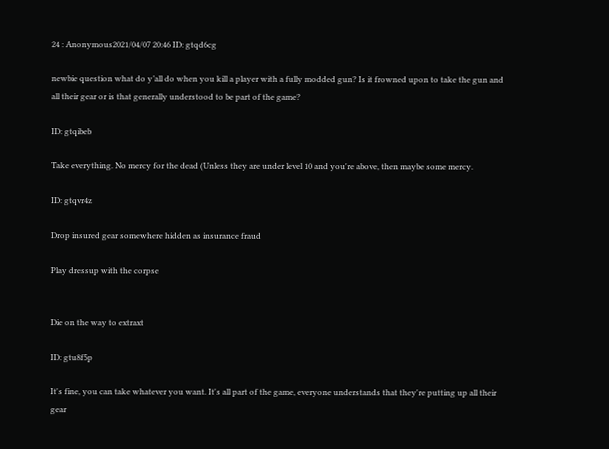24 : Anonymous2021/04/07 20:46 ID: gtqd6cg

newbie question what do y’all do when you kill a player with a fully modded gun? Is it frowned upon to take the gun and all their gear or is that generally understood to be part of the game?

ID: gtqibeb

Take everything. No mercy for the dead (Unless they are under level 10 and you're above, then maybe some mercy.

ID: gtqvr4z

Drop insured gear somewhere hidden as insurance fraud

Play dressup with the corpse


Die on the way to extraxt

ID: gtu8f5p

It's fine, you can take whatever you want. It's all part of the game, everyone understands that they're putting up all their gear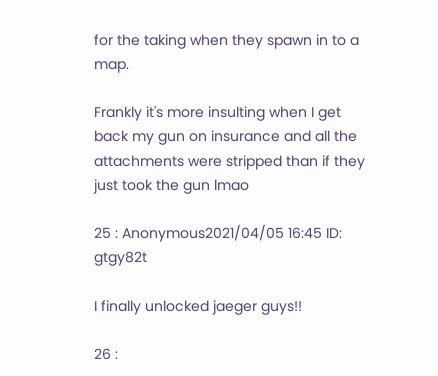for the taking when they spawn in to a map.

Frankly it's more insulting when I get back my gun on insurance and all the attachments were stripped than if they just took the gun lmao

25 : Anonymous2021/04/05 16:45 ID: gtgy82t

I finally unlocked jaeger guys!!

26 :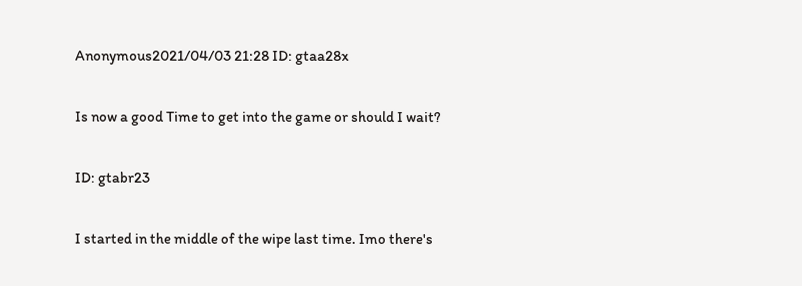Anonymous2021/04/03 21:28 ID: gtaa28x

Is now a good Time to get into the game or should I wait?

ID: gtabr23

I started in the middle of the wipe last time. Imo there's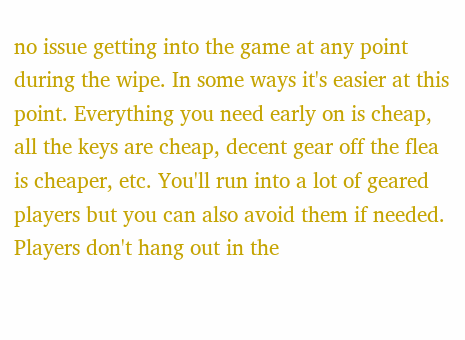no issue getting into the game at any point during the wipe. In some ways it's easier at this point. Everything you need early on is cheap, all the keys are cheap, decent gear off the flea is cheaper, etc. You'll run into a lot of geared players but you can also avoid them if needed. Players don't hang out in the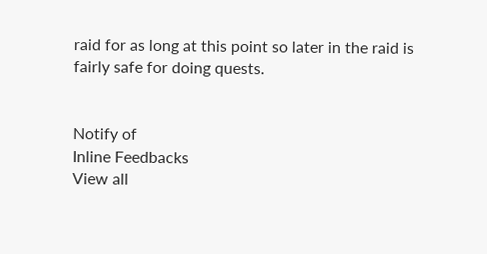raid for as long at this point so later in the raid is fairly safe for doing quests.


Notify of
Inline Feedbacks
View all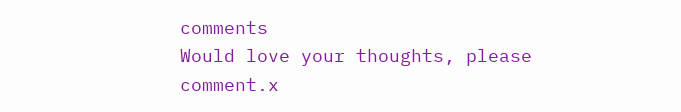comments
Would love your thoughts, please comment.x